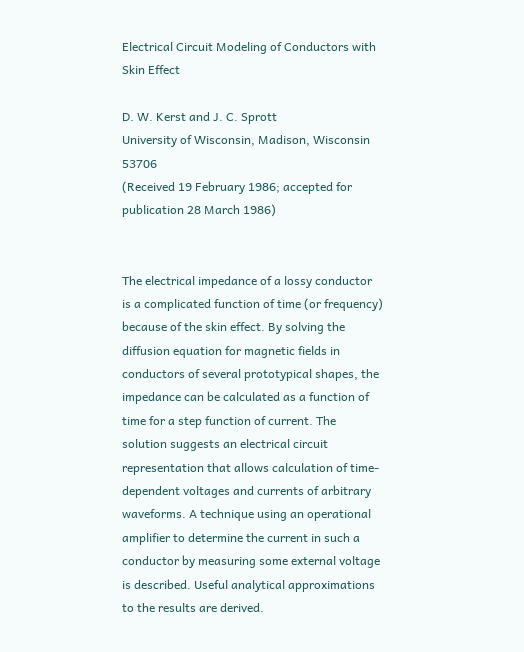Electrical Circuit Modeling of Conductors with Skin Effect

D. W. Kerst and J. C. Sprott
University of Wisconsin, Madison, Wisconsin 53706
(Received 19 February 1986; accepted for publication 28 March 1986)


The electrical impedance of a lossy conductor is a complicated function of time (or frequency) because of the skin effect. By solving the diffusion equation for magnetic fields in conductors of several prototypical shapes, the impedance can be calculated as a function of time for a step function of current. The solution suggests an electrical circuit representation that allows calculation of time-dependent voltages and currents of arbitrary waveforms. A technique using an operational amplifier to determine the current in such a conductor by measuring some external voltage is described. Useful analytical approximations to the results are derived.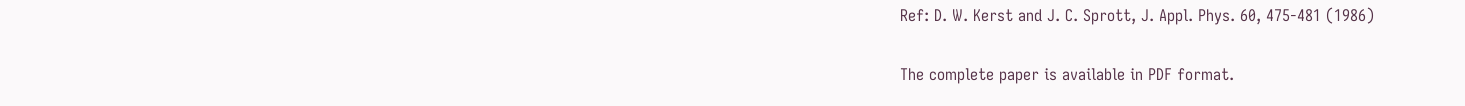Ref: D. W. Kerst and J. C. Sprott, J. Appl. Phys. 60, 475-481 (1986)

The complete paper is available in PDF format.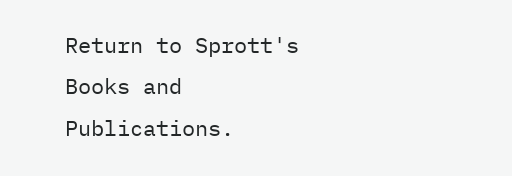Return to Sprott's Books and Publications.